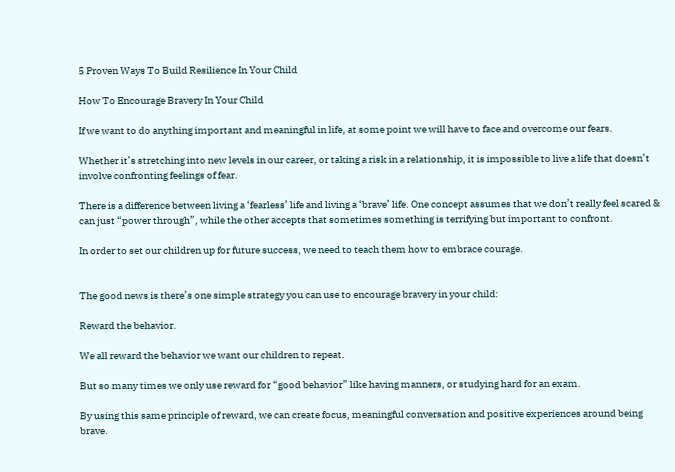5 Proven Ways To Build Resilience In Your Child

How To Encourage Bravery In Your Child

If we want to do anything important and meaningful in life, at some point we will have to face and overcome our fears.

Whether it’s stretching into new levels in our career, or taking a risk in a relationship, it is impossible to live a life that doesn’t involve confronting feelings of fear.

There is a difference between living a ‘fearless’ life and living a ‘brave’ life. One concept assumes that we don’t really feel scared & can just “power through”, while the other accepts that sometimes something is terrifying but important to confront.

In order to set our children up for future success, we need to teach them how to embrace courage.


The good news is there’s one simple strategy you can use to encourage bravery in your child:

Reward the behavior.

We all reward the behavior we want our children to repeat.

But so many times we only use reward for “good behavior” like having manners, or studying hard for an exam.

By using this same principle of reward, we can create focus, meaningful conversation and positive experiences around being brave.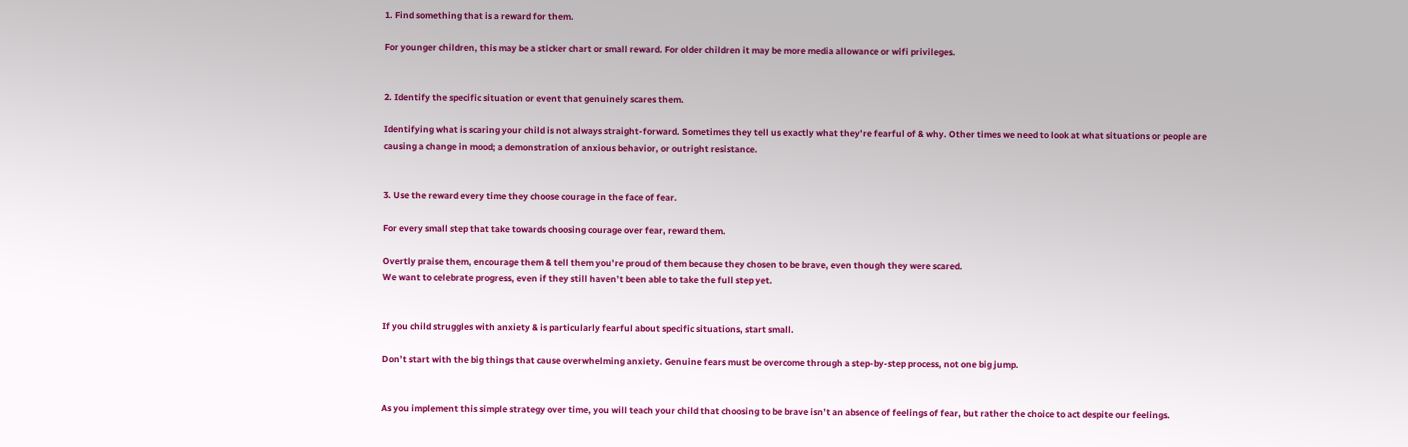1. Find something that is a reward for them.

For younger children, this may be a sticker chart or small reward. For older children it may be more media allowance or wifi privileges.


2. Identify the specific situation or event that genuinely scares them.

Identifying what is scaring your child is not always straight-forward. Sometimes they tell us exactly what they’re fearful of & why. Other times we need to look at what situations or people are causing a change in mood; a demonstration of anxious behavior, or outright resistance.


3. Use the reward every time they choose courage in the face of fear.

For every small step that take towards choosing courage over fear, reward them.

Overtly praise them, encourage them & tell them you’re proud of them because they chosen to be brave, even though they were scared.
We want to celebrate progress, even if they still haven’t been able to take the full step yet.


If you child struggles with anxiety & is particularly fearful about specific situations, start small.

Don’t start with the big things that cause overwhelming anxiety. Genuine fears must be overcome through a step-by-step process, not one big jump.


As you implement this simple strategy over time, you will teach your child that choosing to be brave isn’t an absence of feelings of fear, but rather the choice to act despite our feelings.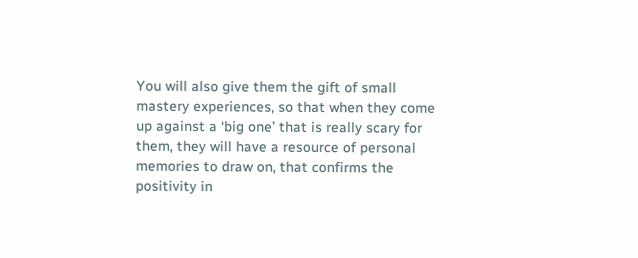You will also give them the gift of small mastery experiences, so that when they come up against a ‘big one’ that is really scary for them, they will have a resource of personal memories to draw on, that confirms the positivity in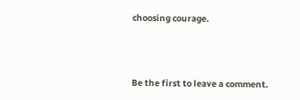choosing courage.



Be the first to leave a comment.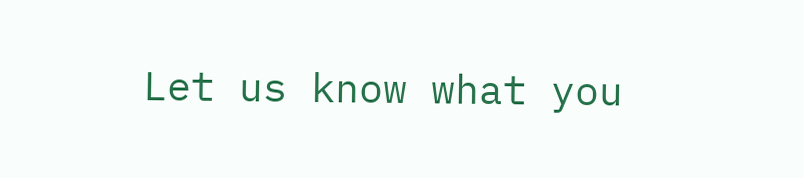Let us know what you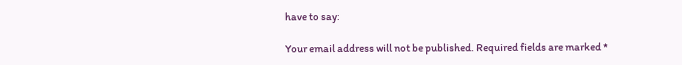have to say:

Your email address will not be published. Required fields are marked *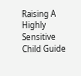Raising A Highly Sensitive Child Guide